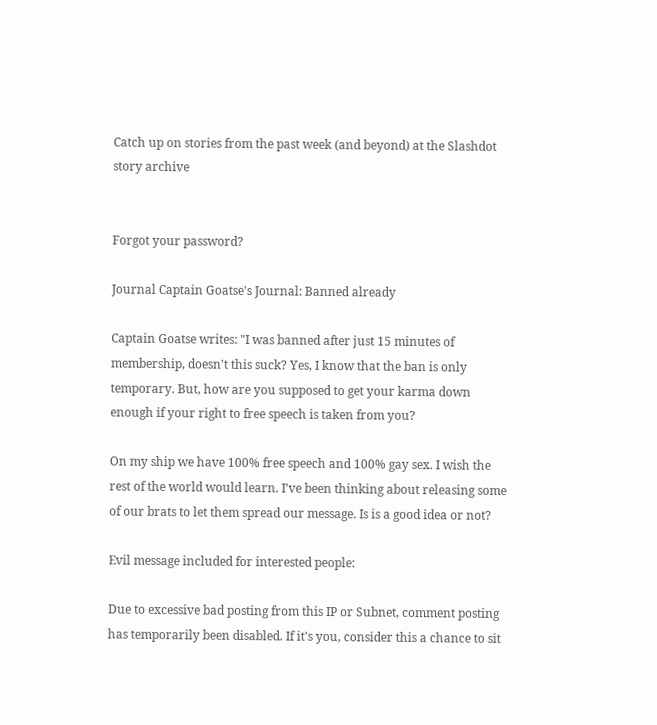Catch up on stories from the past week (and beyond) at the Slashdot story archive


Forgot your password?

Journal Captain Goatse's Journal: Banned already

Captain Goatse writes: "I was banned after just 15 minutes of membership, doesn't this suck? Yes, I know that the ban is only temporary. But, how are you supposed to get your karma down enough if your right to free speech is taken from you?

On my ship we have 100% free speech and 100% gay sex. I wish the rest of the world would learn. I've been thinking about releasing some of our brats to let them spread our message. Is is a good idea or not?

Evil message included for interested people:

Due to excessive bad posting from this IP or Subnet, comment posting has temporarily been disabled. If it's you, consider this a chance to sit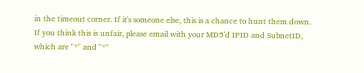in the timeout corner. If it's someone else, this is a chance to hunt them down. If you think this is unfair, please email with your MD5'd IPID and SubnetID, which are "*" and "*"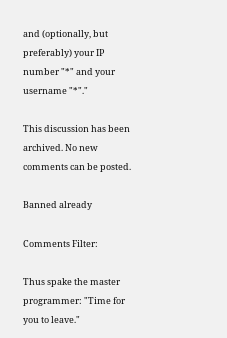and (optionally, but preferably) your IP number "*" and your username "*"."

This discussion has been archived. No new comments can be posted.

Banned already

Comments Filter:

Thus spake the master programmer: "Time for you to leave."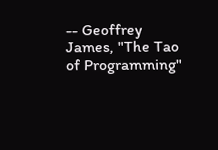-- Geoffrey James, "The Tao of Programming"